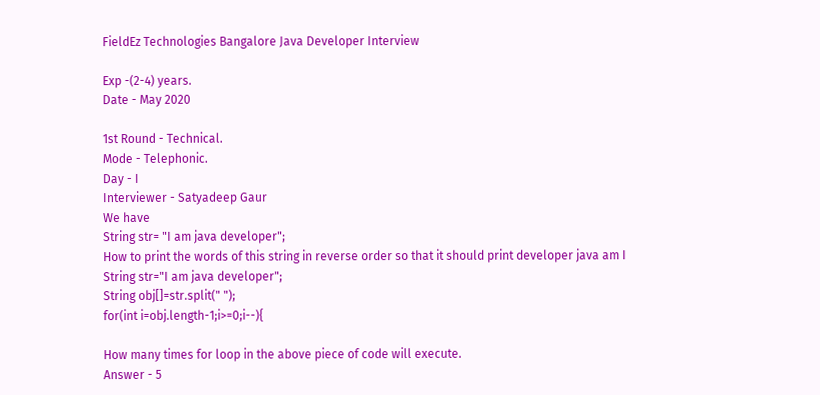FieldEz Technologies Bangalore Java Developer Interview

Exp -(2-4) years.
Date - May 2020

1st Round - Technical.
Mode - Telephonic.
Day - I
Interviewer - Satyadeep Gaur
We have
String str= "I am java developer";
How to print the words of this string in reverse order so that it should print developer java am I
String str="I am java developer";
String obj[]=str.split(" ");
for(int i=obj.length-1;i>=0;i--){

How many times for loop in the above piece of code will execute.
Answer - 5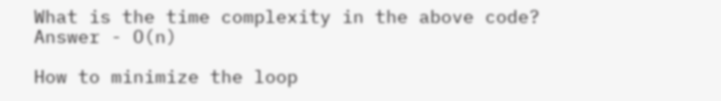What is the time complexity in the above code?
Answer - O(n)

How to minimize the loop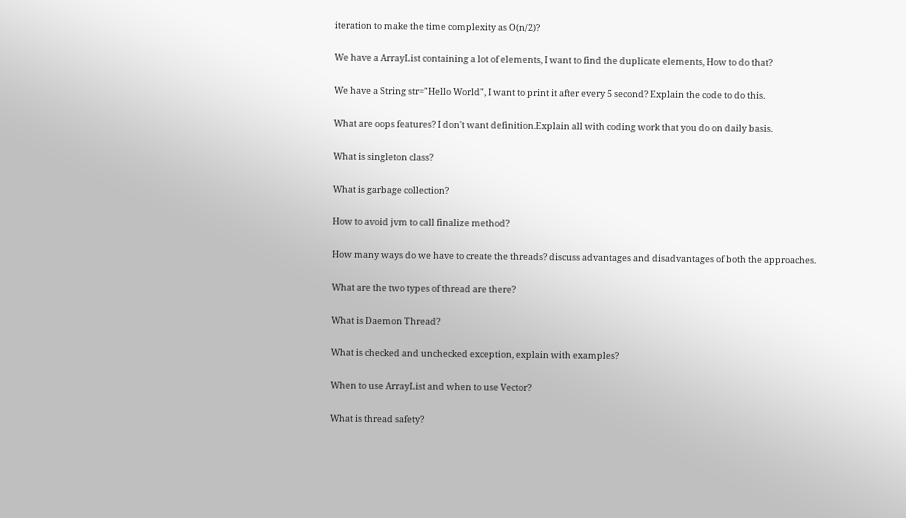iteration to make the time complexity as O(n/2)?

We have a ArrayList containing a lot of elements, I want to find the duplicate elements, How to do that?

We have a String str="Hello World", I want to print it after every 5 second? Explain the code to do this.

What are oops features? I don't want definition.Explain all with coding work that you do on daily basis.

What is singleton class?

What is garbage collection?

How to avoid jvm to call finalize method?

How many ways do we have to create the threads? discuss advantages and disadvantages of both the approaches.

What are the two types of thread are there?

What is Daemon Thread?

What is checked and unchecked exception, explain with examples?

When to use ArrayList and when to use Vector?

What is thread safety?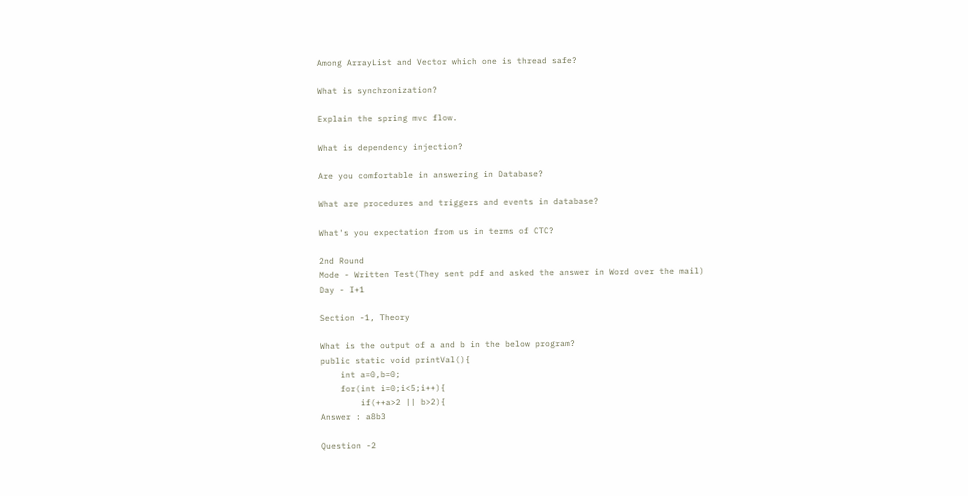Among ArrayList and Vector which one is thread safe?

What is synchronization?

Explain the spring mvc flow.

What is dependency injection?

Are you comfortable in answering in Database?

What are procedures and triggers and events in database?

What's you expectation from us in terms of CTC?

2nd Round
Mode - Written Test(They sent pdf and asked the answer in Word over the mail)
Day - I+1

Section -1, Theory

What is the output of a and b in the below program?
public static void printVal(){
    int a=0,b=0;
    for(int i=0;i<5;i++){
        if(++a>2 || b>2){
Answer : a8b3

Question -2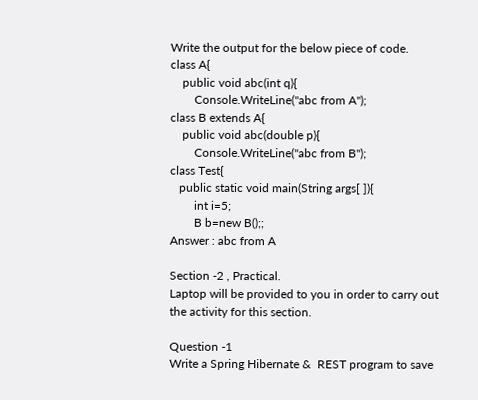Write the output for the below piece of code.
class A{
    public void abc(int q){
        Console.WriteLine("abc from A");
class B extends A{
    public void abc(double p){
        Console.WriteLine("abc from B");
class Test{
   public static void main(String args[ ]){
        int i=5;
        B b=new B();;
Answer : abc from A

Section -2 , Practical.
Laptop will be provided to you in order to carry out the activity for this section.

Question -1
Write a Spring Hibernate &  REST program to save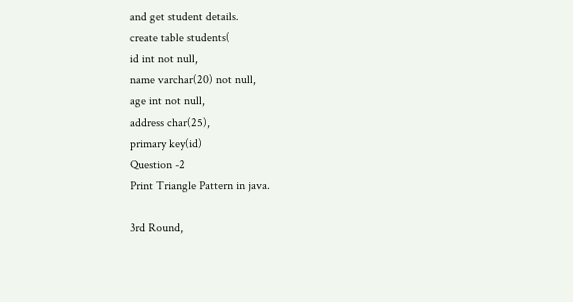and get student details.
create table students(
id int not null,
name varchar(20) not null,
age int not null,
address char(25),
primary key(id)
Question -2
Print Triangle Pattern in java.

3rd Round,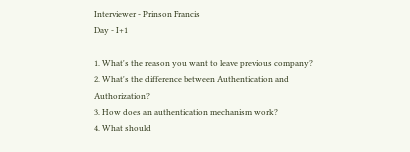Interviewer - Prinson Francis
Day - I+1

1. What's the reason you want to leave previous company?
2. What's the difference between Authentication and Authorization?
3. How does an authentication mechanism work?
4. What should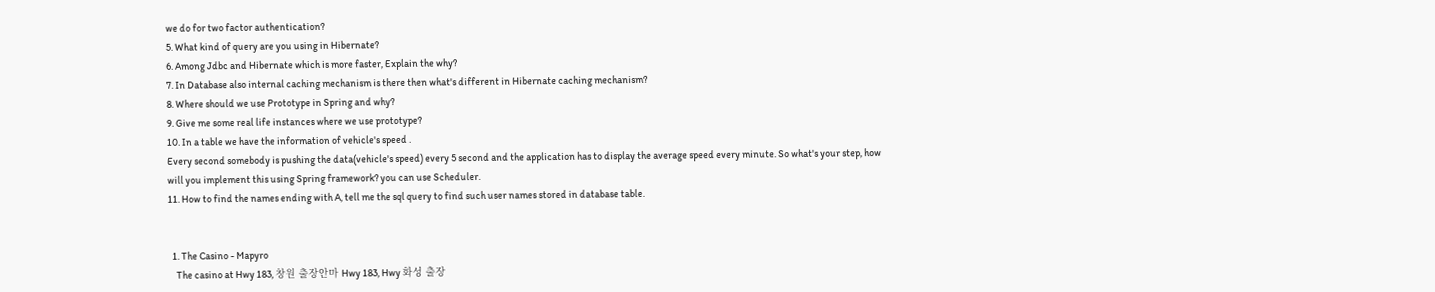we do for two factor authentication?
5. What kind of query are you using in Hibernate?
6. Among Jdbc and Hibernate which is more faster, Explain the why?
7. In Database also internal caching mechanism is there then what's different in Hibernate caching mechanism?
8. Where should we use Prototype in Spring and why?
9. Give me some real life instances where we use prototype?
10. In a table we have the information of vehicle's speed .
Every second somebody is pushing the data(vehicle's speed) every 5 second and the application has to display the average speed every minute. So what's your step, how will you implement this using Spring framework? you can use Scheduler.
11. How to find the names ending with A, tell me the sql query to find such user names stored in database table.


  1. The Casino - Mapyro
    The casino at Hwy 183, 창원 출장안마 Hwy 183, Hwy 화성 출장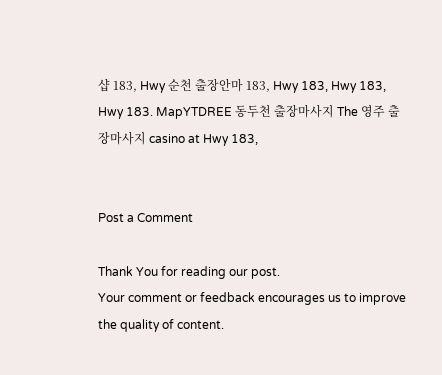샵 183, Hwy 순천 출장안마 183, Hwy 183, Hwy 183, Hwy 183. MapYTDREE 동두천 출장마사지 The 영주 출장마사지 casino at Hwy 183,


Post a Comment

Thank You for reading our post.
Your comment or feedback encourages us to improve the quality of content.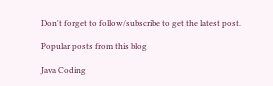Don't forget to follow/subscribe to get the latest post.

Popular posts from this blog

Java Coding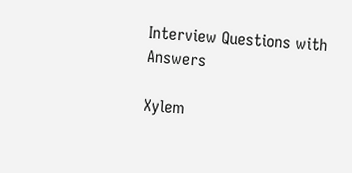Interview Questions with Answers

Xylem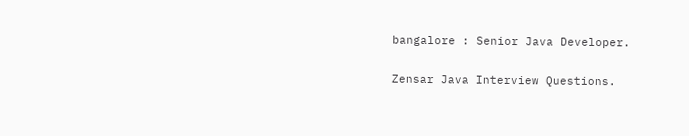bangalore : Senior Java Developer.

Zensar Java Interview Questions.